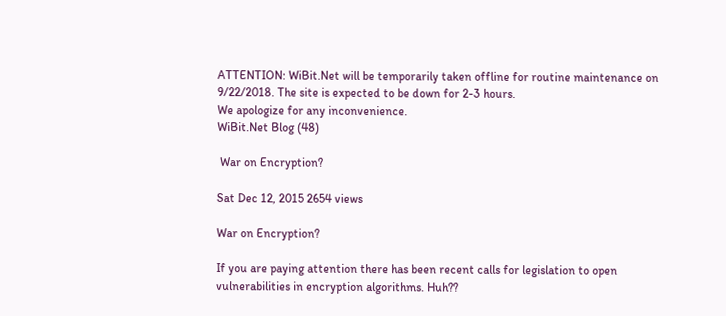ATTENTION: WiBit.Net will be temporarily taken offline for routine maintenance on 9/22/2018. The site is expected to be down for 2-3 hours.
We apologize for any inconvenience.
WiBit.Net Blog (48)

 War on Encryption?

Sat Dec 12, 2015 2654 views

War on Encryption?

If you are paying attention there has been recent calls for legislation to open vulnerabilities in encryption algorithms. Huh??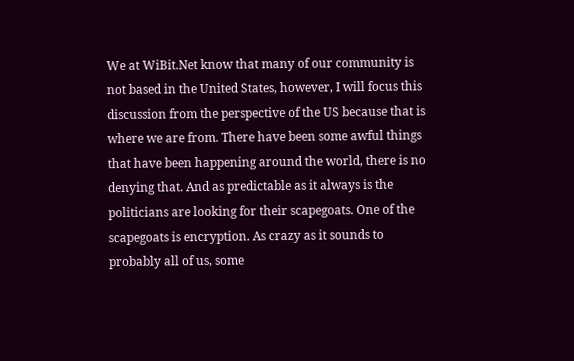We at WiBit.Net know that many of our community is not based in the United States, however, I will focus this discussion from the perspective of the US because that is where we are from. There have been some awful things that have been happening around the world, there is no denying that. And as predictable as it always is the politicians are looking for their scapegoats. One of the scapegoats is encryption. As crazy as it sounds to probably all of us, some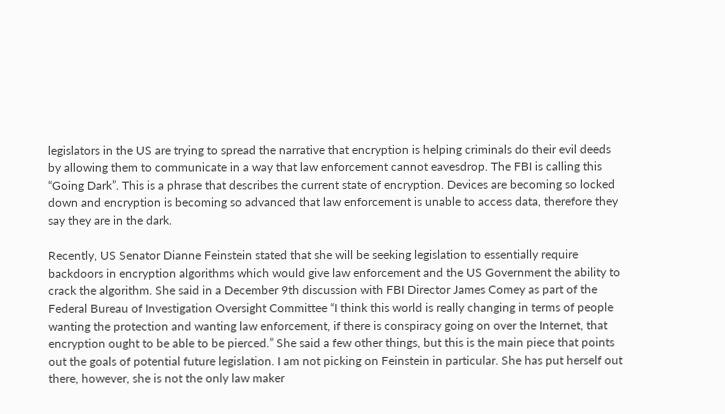legislators in the US are trying to spread the narrative that encryption is helping criminals do their evil deeds by allowing them to communicate in a way that law enforcement cannot eavesdrop. The FBI is calling this “Going Dark”. This is a phrase that describes the current state of encryption. Devices are becoming so locked down and encryption is becoming so advanced that law enforcement is unable to access data, therefore they say they are in the dark.

Recently, US Senator Dianne Feinstein stated that she will be seeking legislation to essentially require backdoors in encryption algorithms which would give law enforcement and the US Government the ability to crack the algorithm. She said in a December 9th discussion with FBI Director James Comey as part of the Federal Bureau of Investigation Oversight Committee “I think this world is really changing in terms of people wanting the protection and wanting law enforcement, if there is conspiracy going on over the Internet, that encryption ought to be able to be pierced.” She said a few other things, but this is the main piece that points out the goals of potential future legislation. I am not picking on Feinstein in particular. She has put herself out there, however, she is not the only law maker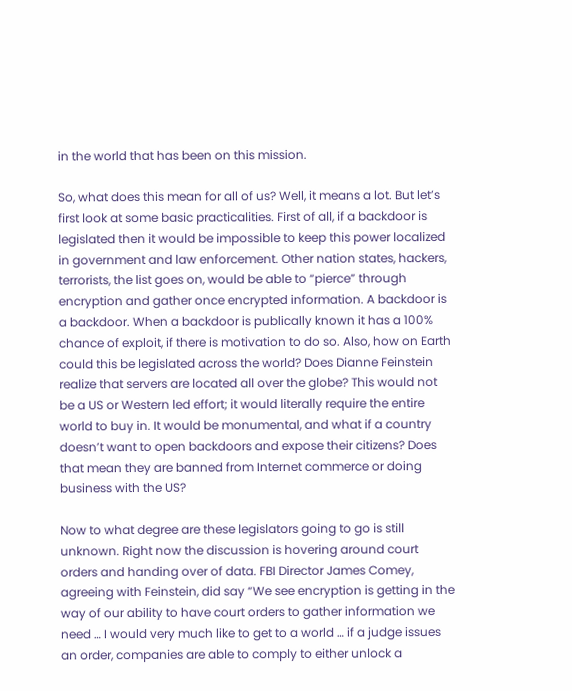in the world that has been on this mission.

So, what does this mean for all of us? Well, it means a lot. But let’s first look at some basic practicalities. First of all, if a backdoor is legislated then it would be impossible to keep this power localized in government and law enforcement. Other nation states, hackers, terrorists, the list goes on, would be able to “pierce” through encryption and gather once encrypted information. A backdoor is a backdoor. When a backdoor is publically known it has a 100% chance of exploit, if there is motivation to do so. Also, how on Earth could this be legislated across the world? Does Dianne Feinstein realize that servers are located all over the globe? This would not be a US or Western led effort; it would literally require the entire world to buy in. It would be monumental, and what if a country doesn’t want to open backdoors and expose their citizens? Does that mean they are banned from Internet commerce or doing business with the US?

Now to what degree are these legislators going to go is still unknown. Right now the discussion is hovering around court orders and handing over of data. FBI Director James Comey, agreeing with Feinstein, did say “We see encryption is getting in the way of our ability to have court orders to gather information we need … I would very much like to get to a world … if a judge issues an order, companies are able to comply to either unlock a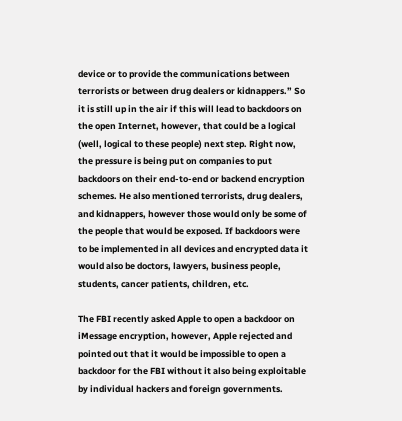device or to provide the communications between terrorists or between drug dealers or kidnappers.” So it is still up in the air if this will lead to backdoors on the open Internet, however, that could be a logical (well, logical to these people) next step. Right now, the pressure is being put on companies to put backdoors on their end-to-end or backend encryption schemes. He also mentioned terrorists, drug dealers, and kidnappers, however those would only be some of the people that would be exposed. If backdoors were to be implemented in all devices and encrypted data it would also be doctors, lawyers, business people, students, cancer patients, children, etc.

The FBI recently asked Apple to open a backdoor on iMessage encryption, however, Apple rejected and pointed out that it would be impossible to open a backdoor for the FBI without it also being exploitable by individual hackers and foreign governments.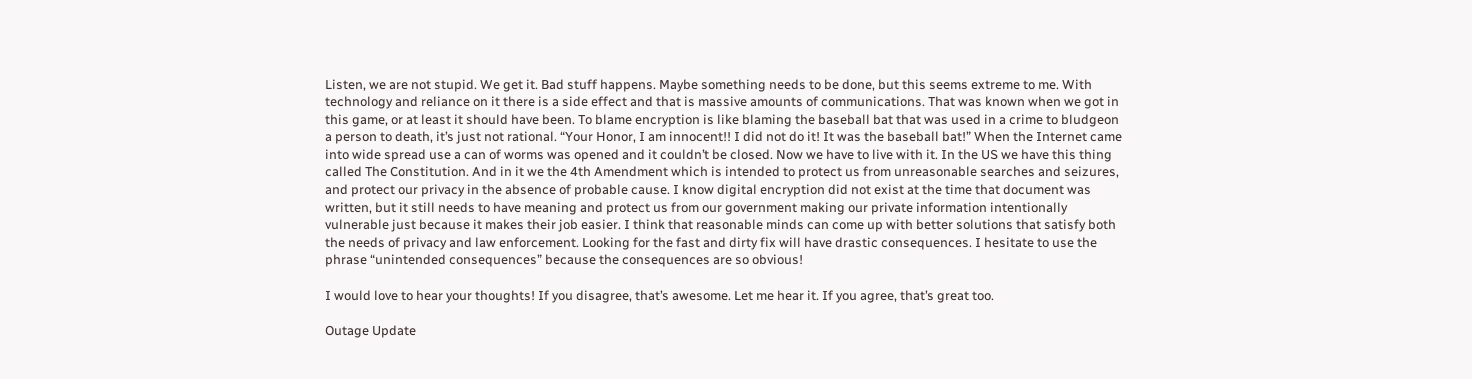Listen, we are not stupid. We get it. Bad stuff happens. Maybe something needs to be done, but this seems extreme to me. With technology and reliance on it there is a side effect and that is massive amounts of communications. That was known when we got in this game, or at least it should have been. To blame encryption is like blaming the baseball bat that was used in a crime to bludgeon a person to death, it’s just not rational. “Your Honor, I am innocent!! I did not do it! It was the baseball bat!” When the Internet came into wide spread use a can of worms was opened and it couldn’t be closed. Now we have to live with it. In the US we have this thing called The Constitution. And in it we the 4th Amendment which is intended to protect us from unreasonable searches and seizures, and protect our privacy in the absence of probable cause. I know digital encryption did not exist at the time that document was written, but it still needs to have meaning and protect us from our government making our private information intentionally vulnerable just because it makes their job easier. I think that reasonable minds can come up with better solutions that satisfy both the needs of privacy and law enforcement. Looking for the fast and dirty fix will have drastic consequences. I hesitate to use the phrase “unintended consequences” because the consequences are so obvious!

I would love to hear your thoughts! If you disagree, that’s awesome. Let me hear it. If you agree, that’s great too.

Outage Update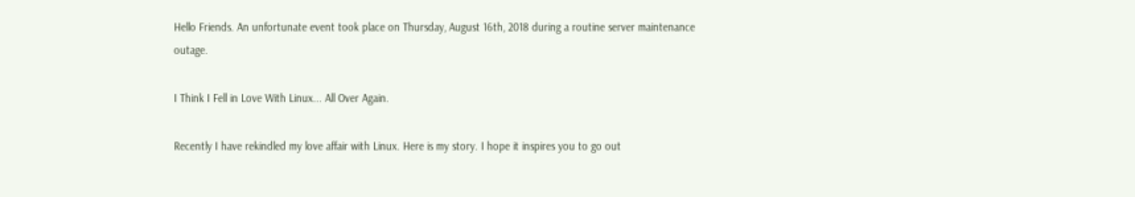Hello Friends. An unfortunate event took place on Thursday, August 16th, 2018 during a routine server maintenance outage.

I Think I Fell in Love With Linux... All Over Again.

Recently I have rekindled my love affair with Linux. Here is my story. I hope it inspires you to go out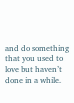and do something that you used to love but haven’t done in a while.